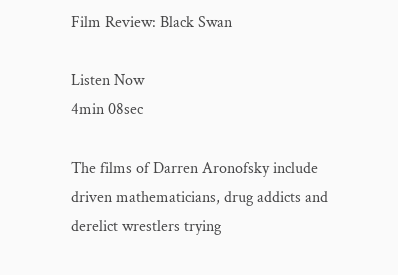Film Review: Black Swan

Listen Now
4min 08sec

The films of Darren Aronofsky include driven mathematicians, drug addicts and derelict wrestlers trying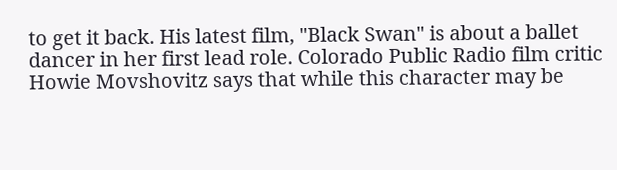to get it back. His latest film, "Black Swan" is about a ballet dancer in her first lead role. Colorado Public Radio film critic Howie Movshovitz says that while this character may be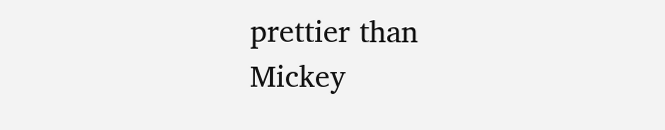prettier than Mickey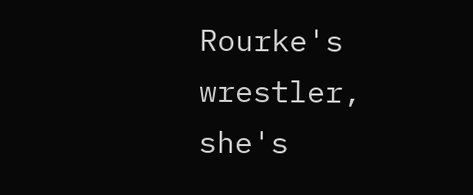Rourke's wrestler, she's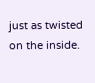just as twisted on the inside.